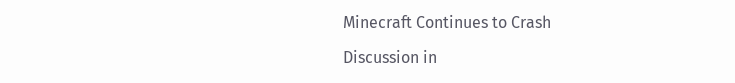Minecraft Continues to Crash

Discussion in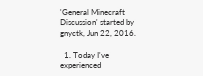'General Minecraft Discussion' started by gnyctk, Jun 22, 2016.

  1. Today I've experienced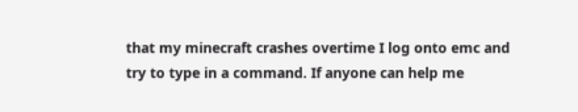that my minecraft crashes overtime I log onto emc and try to type in a command. If anyone can help me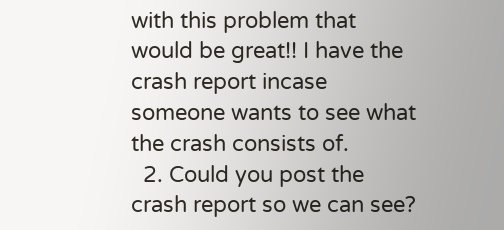with this problem that would be great!! I have the crash report incase someone wants to see what the crash consists of.
  2. Could you post the crash report so we can see?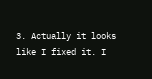3. Actually it looks like I fixed it. I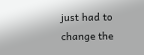just had to change the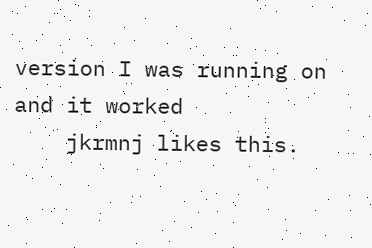version I was running on and it worked
    jkrmnj likes this.